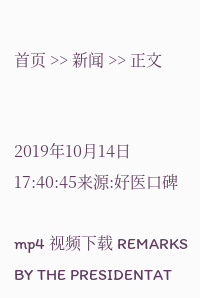首页 >> 新闻 >> 正文


2019年10月14日 17:40:45来源:好医口碑

mp4 视频下载 REMARKS BY THE PRESIDENTAT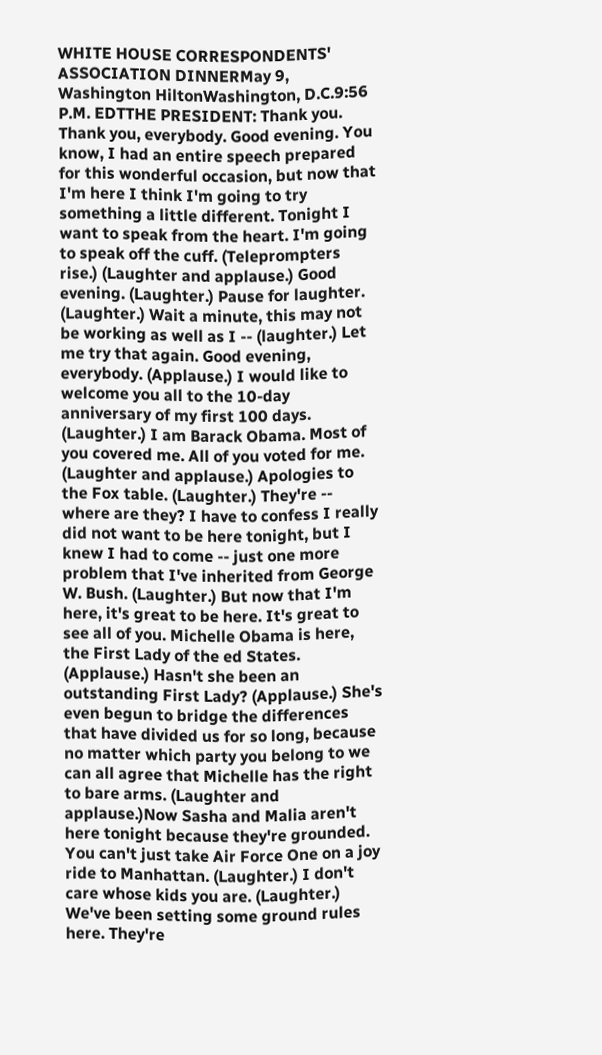WHITE HOUSE CORRESPONDENTS' ASSOCIATION DINNERMay 9, Washington HiltonWashington, D.C.9:56 P.M. EDTTHE PRESIDENT: Thank you. Thank you, everybody. Good evening. You know, I had an entire speech prepared for this wonderful occasion, but now that I'm here I think I'm going to try something a little different. Tonight I want to speak from the heart. I'm going to speak off the cuff. (Teleprompters rise.) (Laughter and applause.) Good evening. (Laughter.) Pause for laughter. (Laughter.) Wait a minute, this may not be working as well as I -- (laughter.) Let me try that again. Good evening, everybody. (Applause.) I would like to welcome you all to the 10-day anniversary of my first 100 days. (Laughter.) I am Barack Obama. Most of you covered me. All of you voted for me. (Laughter and applause.) Apologies to the Fox table. (Laughter.) They're -- where are they? I have to confess I really did not want to be here tonight, but I knew I had to come -- just one more problem that I've inherited from George W. Bush. (Laughter.) But now that I'm here, it's great to be here. It's great to see all of you. Michelle Obama is here, the First Lady of the ed States. (Applause.) Hasn't she been an outstanding First Lady? (Applause.) She's even begun to bridge the differences that have divided us for so long, because no matter which party you belong to we can all agree that Michelle has the right to bare arms. (Laughter and applause.)Now Sasha and Malia aren't here tonight because they're grounded. You can't just take Air Force One on a joy ride to Manhattan. (Laughter.) I don't care whose kids you are. (Laughter.) We've been setting some ground rules here. They're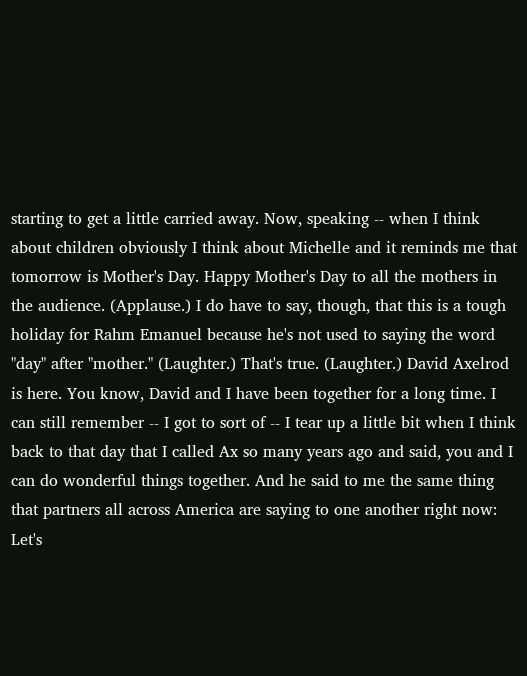starting to get a little carried away. Now, speaking -- when I think about children obviously I think about Michelle and it reminds me that tomorrow is Mother's Day. Happy Mother's Day to all the mothers in the audience. (Applause.) I do have to say, though, that this is a tough holiday for Rahm Emanuel because he's not used to saying the word "day" after "mother." (Laughter.) That's true. (Laughter.) David Axelrod is here. You know, David and I have been together for a long time. I can still remember -- I got to sort of -- I tear up a little bit when I think back to that day that I called Ax so many years ago and said, you and I can do wonderful things together. And he said to me the same thing that partners all across America are saying to one another right now: Let's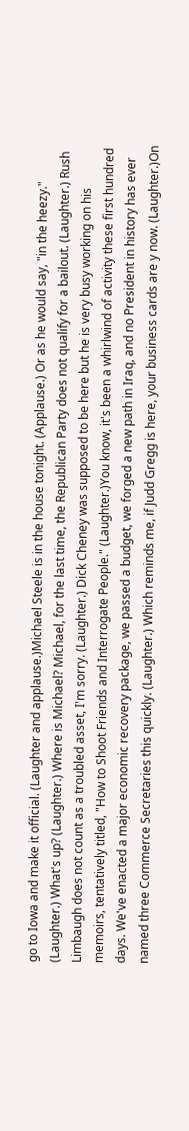go to Iowa and make it official. (Laughter and applause.)Michael Steele is in the house tonight. (Applause.) Or as he would say, "in the heezy." (Laughter.) What's up? (Laughter.) Where is Michael? Michael, for the last time, the Republican Party does not qualify for a bailout. (Laughter.) Rush Limbaugh does not count as a troubled asset, I'm sorry. (Laughter.) Dick Cheney was supposed to be here but he is very busy working on his memoirs, tentatively titled, "How to Shoot Friends and Interrogate People." (Laughter.)You know, it's been a whirlwind of activity these first hundred days. We've enacted a major economic recovery package, we passed a budget, we forged a new path in Iraq, and no President in history has ever named three Commerce Secretaries this quickly. (Laughter.) Which reminds me, if Judd Gregg is here, your business cards are y now. (Laughter.)On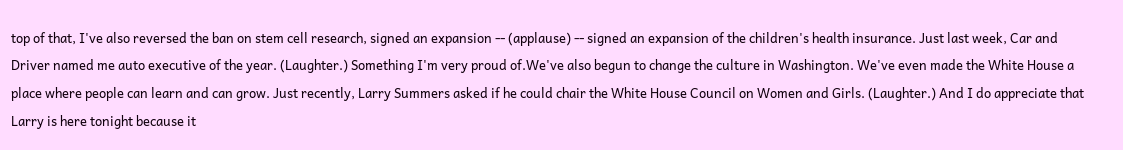top of that, I've also reversed the ban on stem cell research, signed an expansion -- (applause) -- signed an expansion of the children's health insurance. Just last week, Car and Driver named me auto executive of the year. (Laughter.) Something I'm very proud of.We've also begun to change the culture in Washington. We've even made the White House a place where people can learn and can grow. Just recently, Larry Summers asked if he could chair the White House Council on Women and Girls. (Laughter.) And I do appreciate that Larry is here tonight because it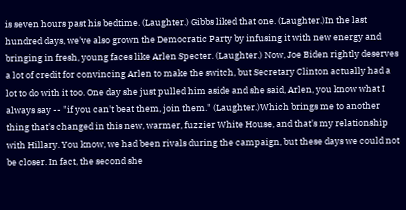is seven hours past his bedtime. (Laughter.) Gibbs liked that one. (Laughter.)In the last hundred days, we've also grown the Democratic Party by infusing it with new energy and bringing in fresh, young faces like Arlen Specter. (Laughter.) Now, Joe Biden rightly deserves a lot of credit for convincing Arlen to make the switch, but Secretary Clinton actually had a lot to do with it too. One day she just pulled him aside and she said, Arlen, you know what I always say -- "if you can't beat them, join them." (Laughter.)Which brings me to another thing that's changed in this new, warmer, fuzzier White House, and that's my relationship with Hillary. You know, we had been rivals during the campaign, but these days we could not be closer. In fact, the second she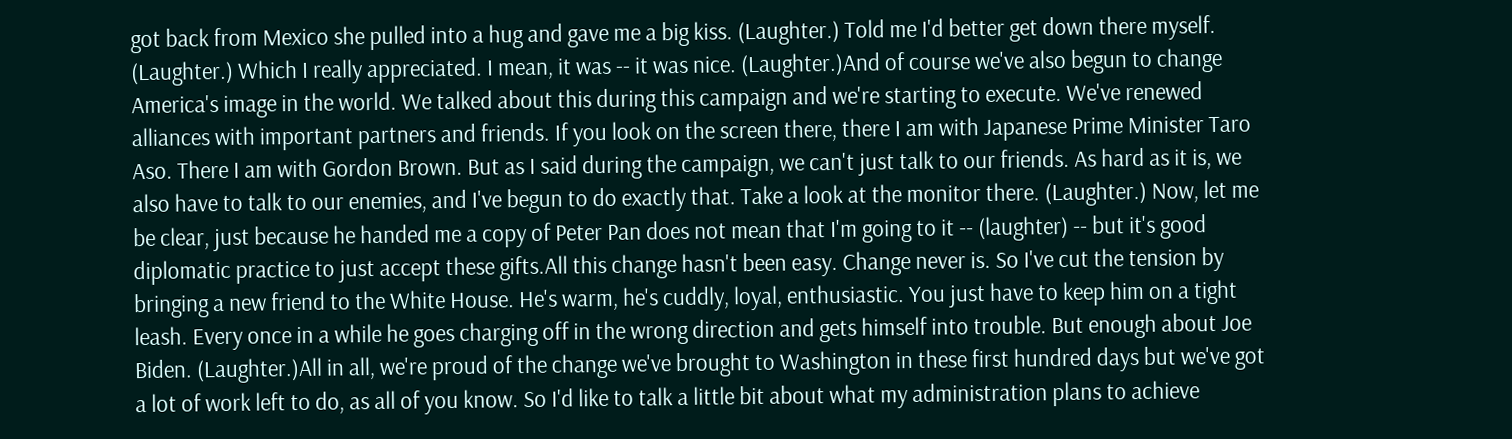got back from Mexico she pulled into a hug and gave me a big kiss. (Laughter.) Told me I'd better get down there myself. (Laughter.) Which I really appreciated. I mean, it was -- it was nice. (Laughter.)And of course we've also begun to change America's image in the world. We talked about this during this campaign and we're starting to execute. We've renewed alliances with important partners and friends. If you look on the screen there, there I am with Japanese Prime Minister Taro Aso. There I am with Gordon Brown. But as I said during the campaign, we can't just talk to our friends. As hard as it is, we also have to talk to our enemies, and I've begun to do exactly that. Take a look at the monitor there. (Laughter.) Now, let me be clear, just because he handed me a copy of Peter Pan does not mean that I'm going to it -- (laughter) -- but it's good diplomatic practice to just accept these gifts.All this change hasn't been easy. Change never is. So I've cut the tension by bringing a new friend to the White House. He's warm, he's cuddly, loyal, enthusiastic. You just have to keep him on a tight leash. Every once in a while he goes charging off in the wrong direction and gets himself into trouble. But enough about Joe Biden. (Laughter.)All in all, we're proud of the change we've brought to Washington in these first hundred days but we've got a lot of work left to do, as all of you know. So I'd like to talk a little bit about what my administration plans to achieve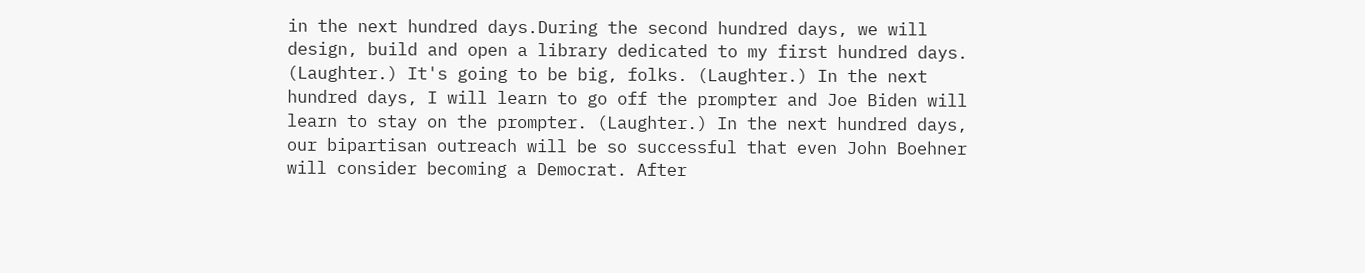in the next hundred days.During the second hundred days, we will design, build and open a library dedicated to my first hundred days. (Laughter.) It's going to be big, folks. (Laughter.) In the next hundred days, I will learn to go off the prompter and Joe Biden will learn to stay on the prompter. (Laughter.) In the next hundred days, our bipartisan outreach will be so successful that even John Boehner will consider becoming a Democrat. After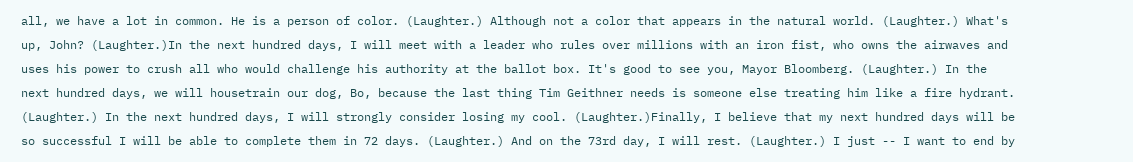all, we have a lot in common. He is a person of color. (Laughter.) Although not a color that appears in the natural world. (Laughter.) What's up, John? (Laughter.)In the next hundred days, I will meet with a leader who rules over millions with an iron fist, who owns the airwaves and uses his power to crush all who would challenge his authority at the ballot box. It's good to see you, Mayor Bloomberg. (Laughter.) In the next hundred days, we will housetrain our dog, Bo, because the last thing Tim Geithner needs is someone else treating him like a fire hydrant. (Laughter.) In the next hundred days, I will strongly consider losing my cool. (Laughter.)Finally, I believe that my next hundred days will be so successful I will be able to complete them in 72 days. (Laughter.) And on the 73rd day, I will rest. (Laughter.) I just -- I want to end by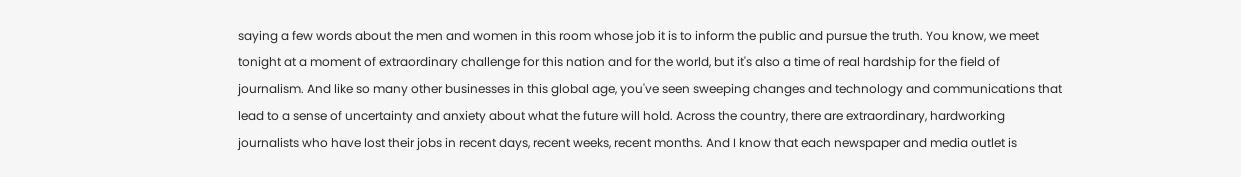saying a few words about the men and women in this room whose job it is to inform the public and pursue the truth. You know, we meet tonight at a moment of extraordinary challenge for this nation and for the world, but it's also a time of real hardship for the field of journalism. And like so many other businesses in this global age, you've seen sweeping changes and technology and communications that lead to a sense of uncertainty and anxiety about what the future will hold. Across the country, there are extraordinary, hardworking journalists who have lost their jobs in recent days, recent weeks, recent months. And I know that each newspaper and media outlet is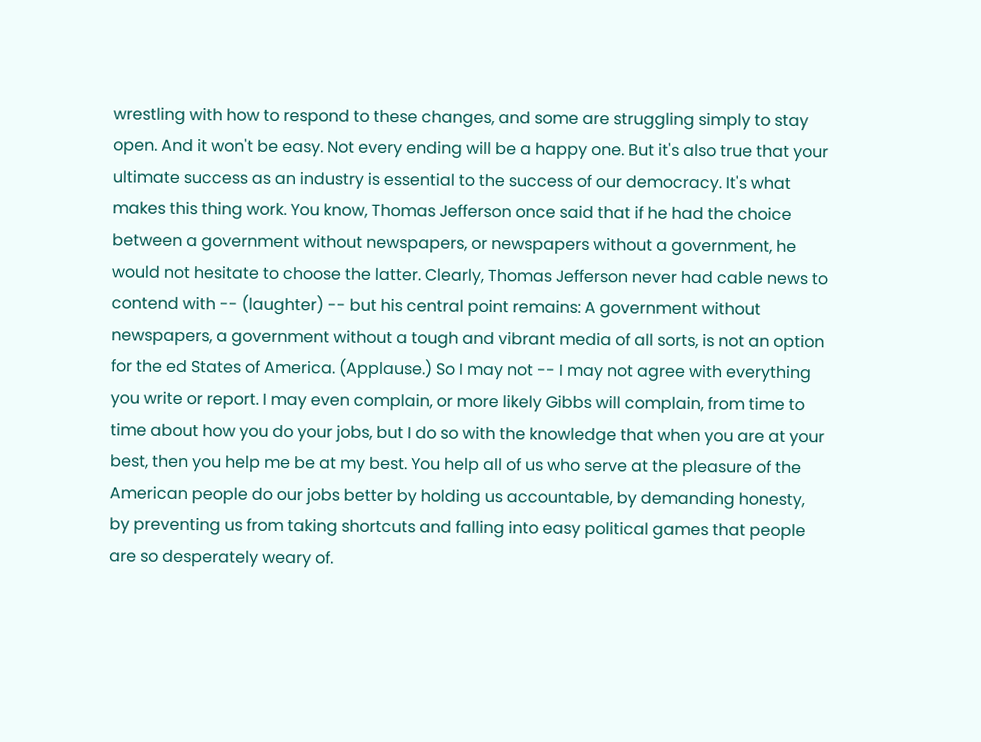wrestling with how to respond to these changes, and some are struggling simply to stay open. And it won't be easy. Not every ending will be a happy one. But it's also true that your ultimate success as an industry is essential to the success of our democracy. It's what makes this thing work. You know, Thomas Jefferson once said that if he had the choice between a government without newspapers, or newspapers without a government, he would not hesitate to choose the latter. Clearly, Thomas Jefferson never had cable news to contend with -- (laughter) -- but his central point remains: A government without newspapers, a government without a tough and vibrant media of all sorts, is not an option for the ed States of America. (Applause.) So I may not -- I may not agree with everything you write or report. I may even complain, or more likely Gibbs will complain, from time to time about how you do your jobs, but I do so with the knowledge that when you are at your best, then you help me be at my best. You help all of us who serve at the pleasure of the American people do our jobs better by holding us accountable, by demanding honesty, by preventing us from taking shortcuts and falling into easy political games that people are so desperately weary of.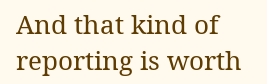And that kind of reporting is worth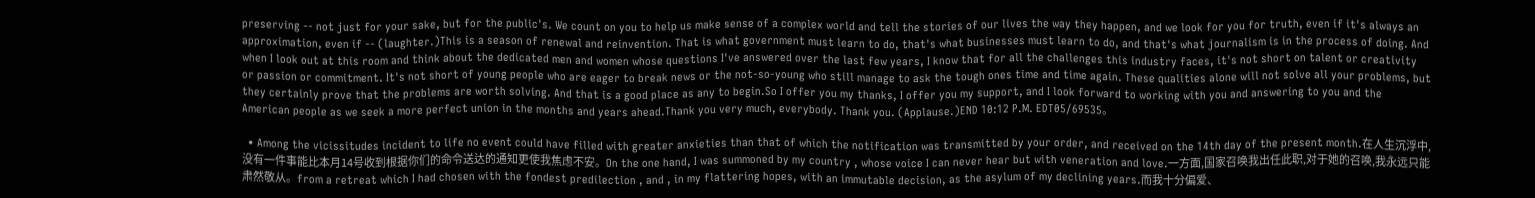preserving -- not just for your sake, but for the public's. We count on you to help us make sense of a complex world and tell the stories of our lives the way they happen, and we look for you for truth, even if it's always an approximation, even if -- (laughter.)This is a season of renewal and reinvention. That is what government must learn to do, that's what businesses must learn to do, and that's what journalism is in the process of doing. And when I look out at this room and think about the dedicated men and women whose questions I've answered over the last few years, I know that for all the challenges this industry faces, it's not short on talent or creativity or passion or commitment. It's not short of young people who are eager to break news or the not-so-young who still manage to ask the tough ones time and time again. These qualities alone will not solve all your problems, but they certainly prove that the problems are worth solving. And that is a good place as any to begin.So I offer you my thanks, I offer you my support, and I look forward to working with you and answering to you and the American people as we seek a more perfect union in the months and years ahead.Thank you very much, everybody. Thank you. (Applause.)END 10:12 P.M. EDT05/69535。

  • Among the vicissitudes incident to life no event could have filled with greater anxieties than that of which the notification was transmitted by your order, and received on the 14th day of the present month.在人生沉浮中,没有一件事能比本月14号收到根据你们的命令送达的通知更使我焦虑不安。On the one hand, I was summoned by my country , whose voice I can never hear but with veneration and love.一方面,国家召唤我出任此职,对于她的召唤,我永远只能肃然敬从。from a retreat which I had chosen with the fondest predilection , and , in my flattering hopes, with an immutable decision, as the asylum of my declining years.而我十分偏爱、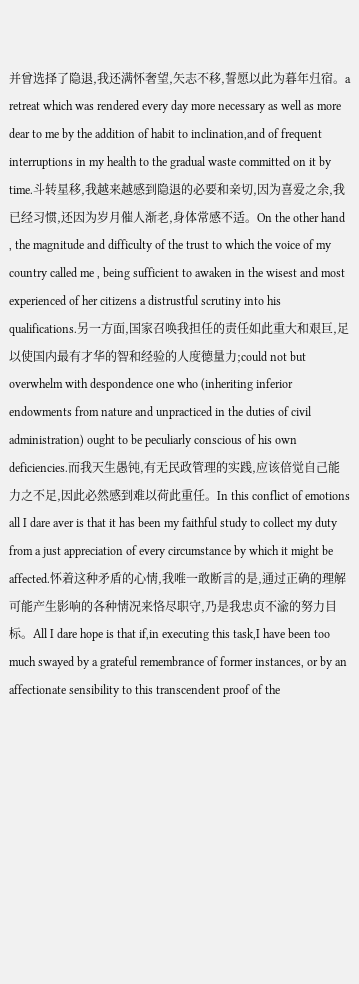并曾选择了隐退,我还满怀奢望,矢志不移,誓愿以此为暮年归宿。a retreat which was rendered every day more necessary as well as more dear to me by the addition of habit to inclination,and of frequent interruptions in my health to the gradual waste committed on it by time.斗转星移,我越来越感到隐退的必要和亲切,因为喜爱之余,我已经习惯,还因为岁月催人渐老,身体常感不适。On the other hand , the magnitude and difficulty of the trust to which the voice of my country called me , being sufficient to awaken in the wisest and most experienced of her citizens a distrustful scrutiny into his qualifications.另一方面,国家召唤我担任的责任如此重大和艰巨,足以使国内最有才华的智和经验的人度德量力;could not but overwhelm with despondence one who (inheriting inferior endowments from nature and unpracticed in the duties of civil administration) ought to be peculiarly conscious of his own deficiencies.而我天生愚钝,有无民政管理的实践,应该倍觉自己能力之不足,因此必然感到难以荷此重任。In this conflict of emotions all I dare aver is that it has been my faithful study to collect my duty from a just appreciation of every circumstance by which it might be affected.怀着这种矛盾的心情,我唯一敢断言的是,通过正确的理解可能产生影响的各种情况来恪尽职守,乃是我忠贞不渝的努力目标。All I dare hope is that if,in executing this task,I have been too much swayed by a grateful remembrance of former instances, or by an affectionate sensibility to this transcendent proof of the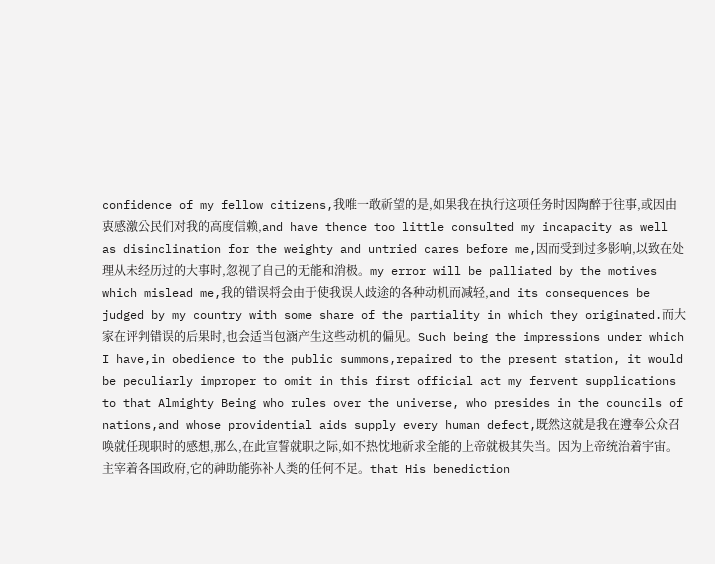confidence of my fellow citizens,我唯一敢祈望的是,如果我在执行这项任务时因陶醉于往事,或因由衷感激公民们对我的高度信赖,and have thence too little consulted my incapacity as well as disinclination for the weighty and untried cares before me,因而受到过多影响,以致在处理从未经历过的大事时,忽视了自己的无能和消极。my error will be palliated by the motives which mislead me,我的错误将会由于使我误人歧途的各种动机而减轻,and its consequences be judged by my country with some share of the partiality in which they originated.而大家在评判错误的后果时,也会适当包涵产生这些动机的偏见。Such being the impressions under which I have,in obedience to the public summons,repaired to the present station, it would be peculiarly improper to omit in this first official act my fervent supplications to that Almighty Being who rules over the universe, who presides in the councils of nations,and whose providential aids supply every human defect,既然这就是我在遵奉公众召唤就任现职时的感想,那么,在此宣誓就职之际,如不热忱地祈求全能的上帝就极其失当。因为上帝统治着宇宙。主宰着各国政府,它的神助能弥补人类的任何不足。that His benediction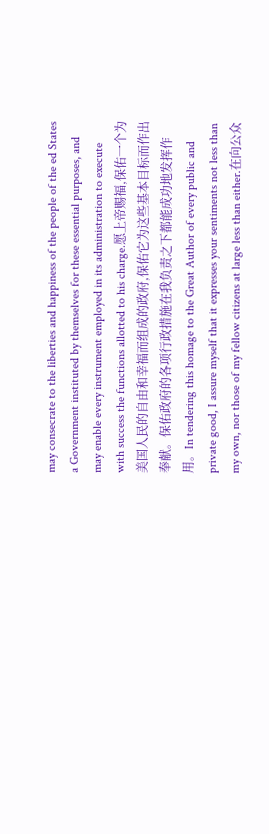may consecrate to the liberties and happiness of the people of the ed States a Government instituted by themselves for these essential purposes, and may enable every instrument employed in its administration to execute with success the functions allotted to his charge.愿上帝赐福,保佑一个为美国人民的自由和幸福而组成的政府,保佑它为这些基本目标而作出奉献。保佑政府的各项行政措施在我负责之下都能成功地发挥作用。In tendering this homage to the Great Author of every public and private good, I assure myself that it expresses your sentiments not less than my own, nor those of my fellow citizens at large less than either.在向公众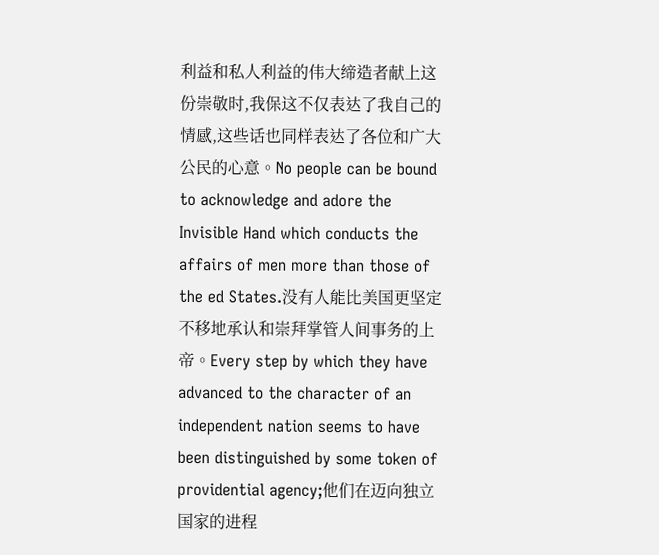利益和私人利益的伟大缔造者献上这份崇敬时,我保这不仅表达了我自己的情感,这些话也同样表达了各位和广大公民的心意。No people can be bound to acknowledge and adore the Invisible Hand which conducts the affairs of men more than those of the ed States.没有人能比美国更坚定不移地承认和崇拜掌管人间事务的上帝。Every step by which they have advanced to the character of an independent nation seems to have been distinguished by some token of providential agency;他们在迈向独立国家的进程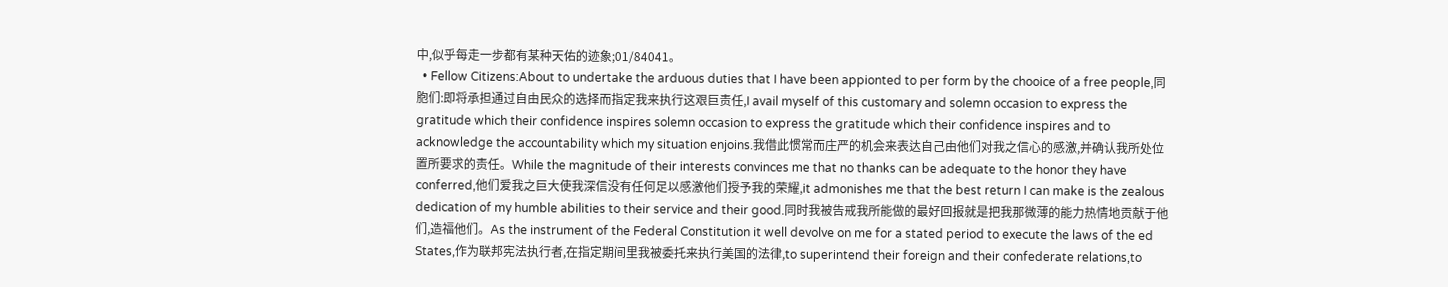中,似乎每走一步都有某种天佑的迹象;01/84041。
  • Fellow Citizens:About to undertake the arduous duties that I have been appionted to per form by the chooice of a free people,同胞们:即将承担通过自由民众的选择而指定我来执行这艰巨责任,I avail myself of this customary and solemn occasion to express the gratitude which their confidence inspires solemn occasion to express the gratitude which their confidence inspires and to acknowledge the accountability which my situation enjoins.我借此惯常而庄严的机会来表达自己由他们对我之信心的感激,并确认我所处位置所要求的责任。While the magnitude of their interests convinces me that no thanks can be adequate to the honor they have conferred,他们爱我之巨大使我深信没有任何足以感激他们授予我的荣耀,it admonishes me that the best return I can make is the zealous dedication of my humble abilities to their service and their good.同时我被告戒我所能做的最好回报就是把我那微薄的能力热情地贡献于他们,造福他们。As the instrument of the Federal Constitution it well devolve on me for a stated period to execute the laws of the ed States,作为联邦宪法执行者,在指定期间里我被委托来执行美国的法律,to superintend their foreign and their confederate relations,to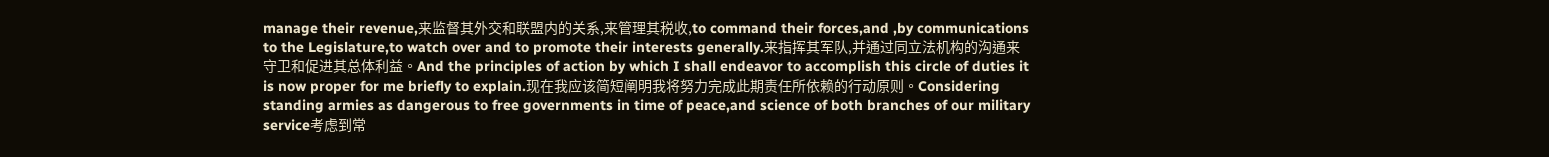manage their revenue,来监督其外交和联盟内的关系,来管理其税收,to command their forces,and ,by communications to the Legislature,to watch over and to promote their interests generally.来指挥其军队,并通过同立法机构的沟通来守卫和促进其总体利益。And the principles of action by which I shall endeavor to accomplish this circle of duties it is now proper for me briefly to explain.现在我应该简短阐明我将努力完成此期责任所依赖的行动原则。Considering standing armies as dangerous to free governments in time of peace,and science of both branches of our military service考虑到常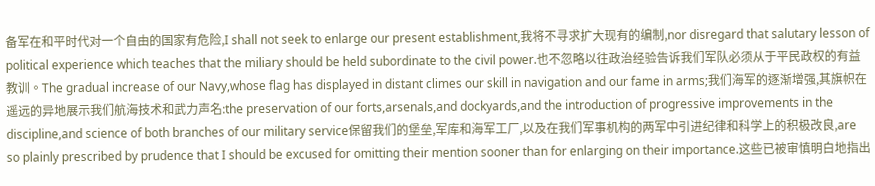备军在和平时代对一个自由的国家有危险,I shall not seek to enlarge our present establishment,我将不寻求扩大现有的编制,nor disregard that salutary lesson of political experience which teaches that the miliary should be held subordinate to the civil power.也不忽略以往政治经验告诉我们军队必须从于平民政权的有益教训。The gradual increase of our Navy,whose flag has displayed in distant climes our skill in navigation and our fame in arms;我们海军的逐渐增强,其旗帜在遥远的异地展示我们航海技术和武力声名:the preservation of our forts,arsenals,and dockyards,and the introduction of progressive improvements in the discipline,and science of both branches of our military service保留我们的堡垒,军库和海军工厂,以及在我们军事机构的两军中引进纪律和科学上的积极改良,are so plainly prescribed by prudence that I should be excused for omitting their mention sooner than for enlarging on their importance.这些已被审慎明白地指出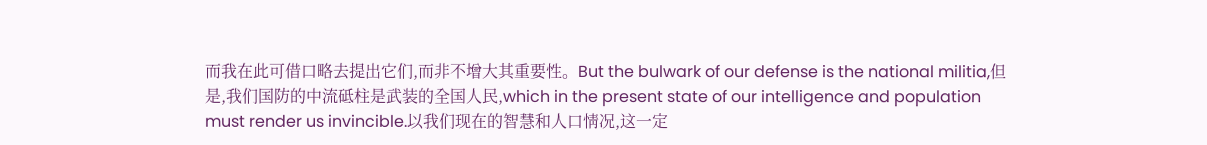而我在此可借口略去提出它们,而非不增大其重要性。But the bulwark of our defense is the national militia,但是,我们国防的中流砥柱是武装的全国人民,which in the present state of our intelligence and population must render us invincible.以我们现在的智慧和人口情况,这一定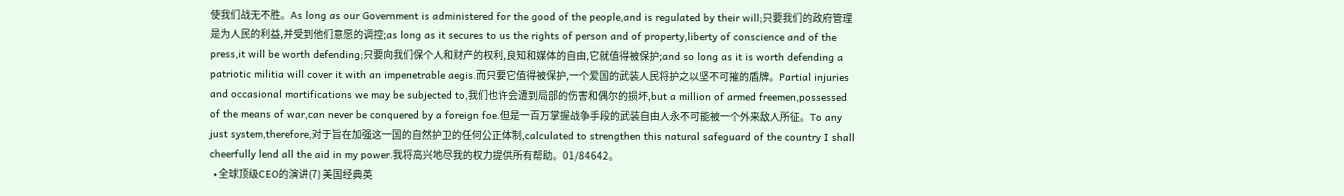使我们战无不胜。As long as our Government is administered for the good of the people,and is regulated by their will;只要我们的政府管理是为人民的利益,并受到他们意愿的调控;as long as it secures to us the rights of person and of property,liberty of conscience and of the press,it will be worth defending;只要向我们保个人和财产的权利,良知和媒体的自由,它就值得被保护;and so long as it is worth defending a patriotic militia will cover it with an impenetrable aegis.而只要它值得被保护,一个爱国的武装人民将护之以坚不可摧的盾牌。Partial injuries and occasional mortifications we may be subjected to,我们也许会遭到局部的伤害和偶尔的损坏,but a million of armed freemen,possessed of the means of war,can never be conquered by a foreign foe.但是一百万掌握战争手段的武装自由人永不可能被一个外来敌人所征。To any just system,therefore,对于旨在加强这一国的自然护卫的任何公正体制,calculated to strengthen this natural safeguard of the country I shall cheerfully lend all the aid in my power.我将高兴地尽我的权力提供所有帮助。01/84642。
  • 全球顶级CEO的演讲(7) 美国经典英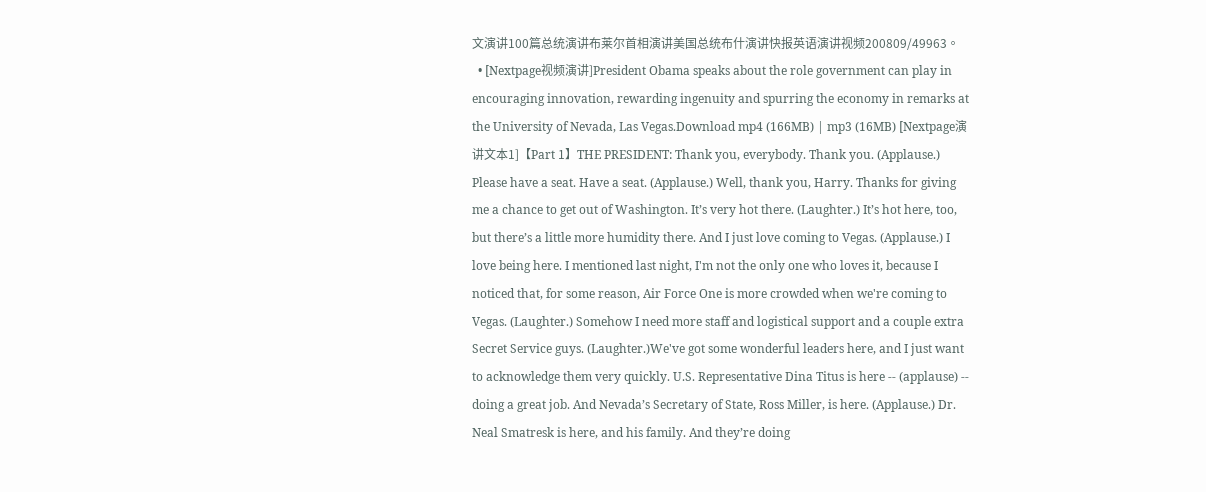文演讲100篇总统演讲布莱尔首相演讲美国总统布什演讲快报英语演讲视频200809/49963。
  • [Nextpage视频演讲]President Obama speaks about the role government can play in encouraging innovation, rewarding ingenuity and spurring the economy in remarks at the University of Nevada, Las Vegas.Download mp4 (166MB) | mp3 (16MB) [Nextpage演讲文本1]【Part 1】THE PRESIDENT: Thank you, everybody. Thank you. (Applause.) Please have a seat. Have a seat. (Applause.) Well, thank you, Harry. Thanks for giving me a chance to get out of Washington. It’s very hot there. (Laughter.) It’s hot here, too, but there’s a little more humidity there. And I just love coming to Vegas. (Applause.) I love being here. I mentioned last night, I'm not the only one who loves it, because I noticed that, for some reason, Air Force One is more crowded when we're coming to Vegas. (Laughter.) Somehow I need more staff and logistical support and a couple extra Secret Service guys. (Laughter.)We've got some wonderful leaders here, and I just want to acknowledge them very quickly. U.S. Representative Dina Titus is here -- (applause) -- doing a great job. And Nevada’s Secretary of State, Ross Miller, is here. (Applause.) Dr. Neal Smatresk is here, and his family. And they’re doing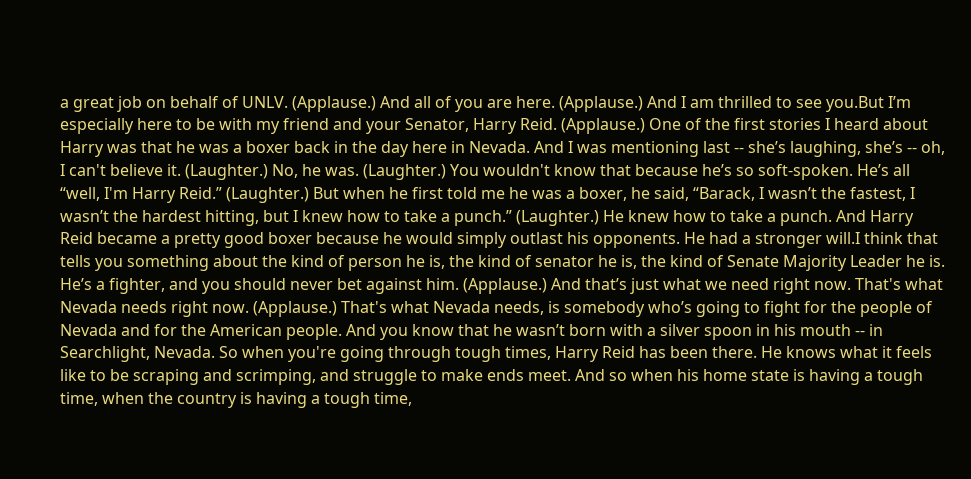a great job on behalf of UNLV. (Applause.) And all of you are here. (Applause.) And I am thrilled to see you.But I’m especially here to be with my friend and your Senator, Harry Reid. (Applause.) One of the first stories I heard about Harry was that he was a boxer back in the day here in Nevada. And I was mentioning last -- she’s laughing, she’s -- oh, I can't believe it. (Laughter.) No, he was. (Laughter.) You wouldn't know that because he’s so soft-spoken. He’s all “well, I'm Harry Reid.” (Laughter.) But when he first told me he was a boxer, he said, “Barack, I wasn’t the fastest, I wasn’t the hardest hitting, but I knew how to take a punch.” (Laughter.) He knew how to take a punch. And Harry Reid became a pretty good boxer because he would simply outlast his opponents. He had a stronger will.I think that tells you something about the kind of person he is, the kind of senator he is, the kind of Senate Majority Leader he is. He’s a fighter, and you should never bet against him. (Applause.) And that’s just what we need right now. That's what Nevada needs right now. (Applause.) That's what Nevada needs, is somebody who’s going to fight for the people of Nevada and for the American people. And you know that he wasn’t born with a silver spoon in his mouth -- in Searchlight, Nevada. So when you're going through tough times, Harry Reid has been there. He knows what it feels like to be scraping and scrimping, and struggle to make ends meet. And so when his home state is having a tough time, when the country is having a tough time,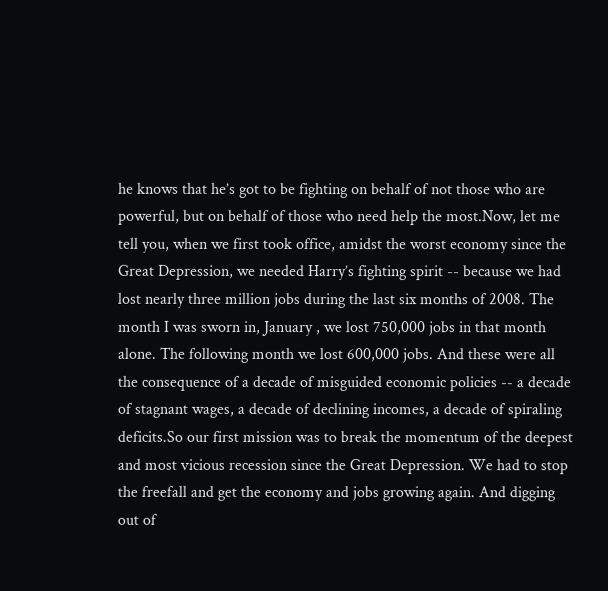he knows that he’s got to be fighting on behalf of not those who are powerful, but on behalf of those who need help the most.Now, let me tell you, when we first took office, amidst the worst economy since the Great Depression, we needed Harry’s fighting spirit -- because we had lost nearly three million jobs during the last six months of 2008. The month I was sworn in, January , we lost 750,000 jobs in that month alone. The following month we lost 600,000 jobs. And these were all the consequence of a decade of misguided economic policies -- a decade of stagnant wages, a decade of declining incomes, a decade of spiraling deficits.So our first mission was to break the momentum of the deepest and most vicious recession since the Great Depression. We had to stop the freefall and get the economy and jobs growing again. And digging out of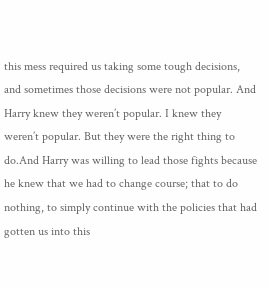this mess required us taking some tough decisions, and sometimes those decisions were not popular. And Harry knew they weren’t popular. I knew they weren’t popular. But they were the right thing to do.And Harry was willing to lead those fights because he knew that we had to change course; that to do nothing, to simply continue with the policies that had gotten us into this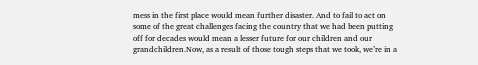mess in the first place would mean further disaster. And to fail to act on some of the great challenges facing the country that we had been putting off for decades would mean a lesser future for our children and our grandchildren.Now, as a result of those tough steps that we took, we’re in a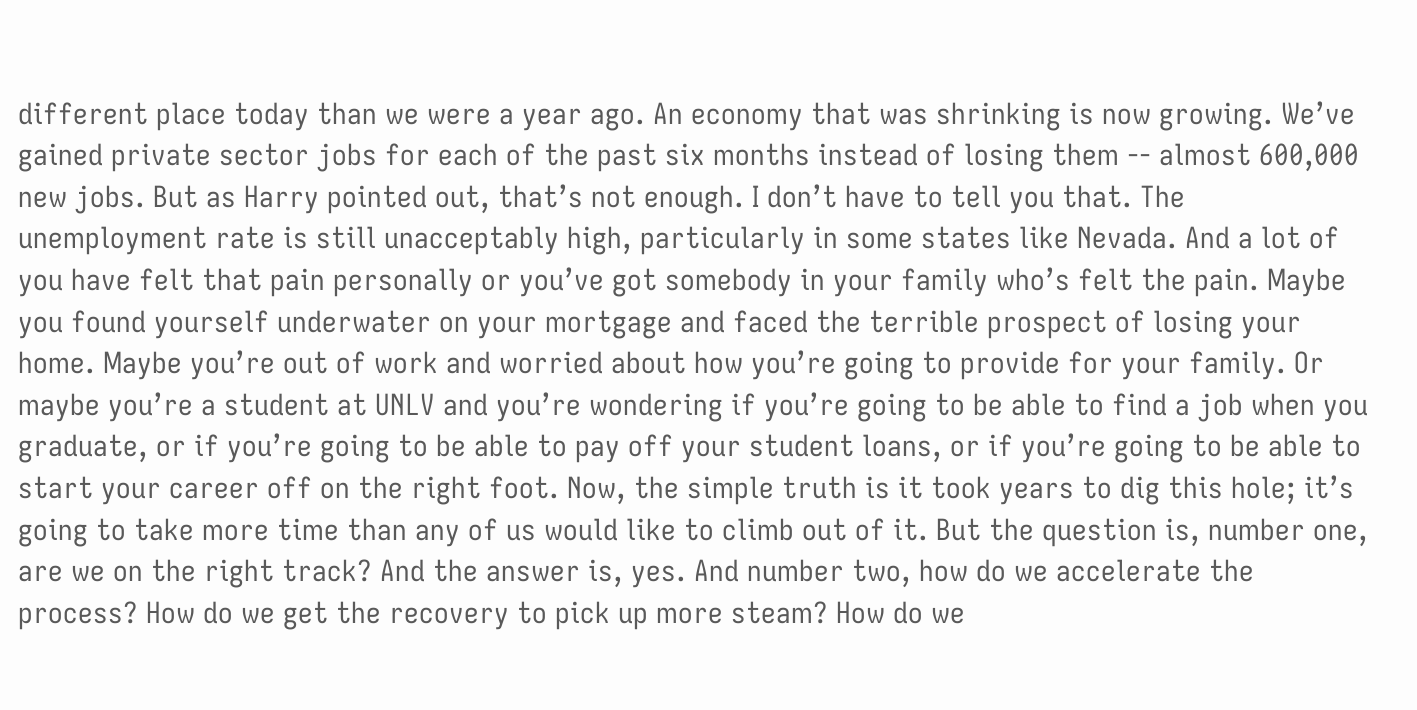different place today than we were a year ago. An economy that was shrinking is now growing. We’ve gained private sector jobs for each of the past six months instead of losing them -- almost 600,000 new jobs. But as Harry pointed out, that’s not enough. I don’t have to tell you that. The unemployment rate is still unacceptably high, particularly in some states like Nevada. And a lot of you have felt that pain personally or you’ve got somebody in your family who’s felt the pain. Maybe you found yourself underwater on your mortgage and faced the terrible prospect of losing your home. Maybe you’re out of work and worried about how you’re going to provide for your family. Or maybe you’re a student at UNLV and you’re wondering if you’re going to be able to find a job when you graduate, or if you’re going to be able to pay off your student loans, or if you’re going to be able to start your career off on the right foot. Now, the simple truth is it took years to dig this hole; it’s going to take more time than any of us would like to climb out of it. But the question is, number one, are we on the right track? And the answer is, yes. And number two, how do we accelerate the process? How do we get the recovery to pick up more steam? How do we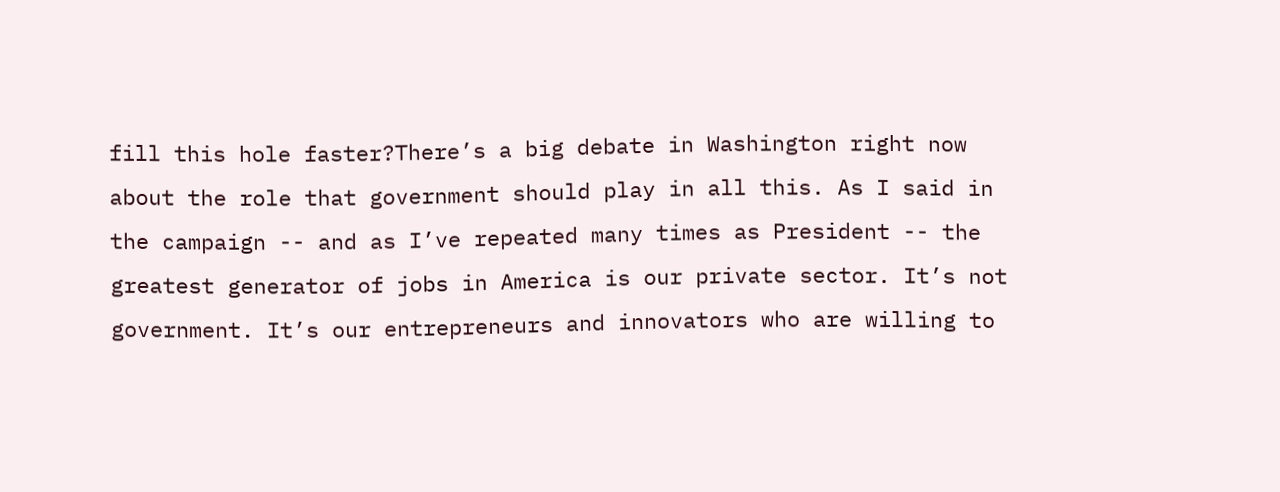fill this hole faster?There’s a big debate in Washington right now about the role that government should play in all this. As I said in the campaign -- and as I’ve repeated many times as President -- the greatest generator of jobs in America is our private sector. It’s not government. It’s our entrepreneurs and innovators who are willing to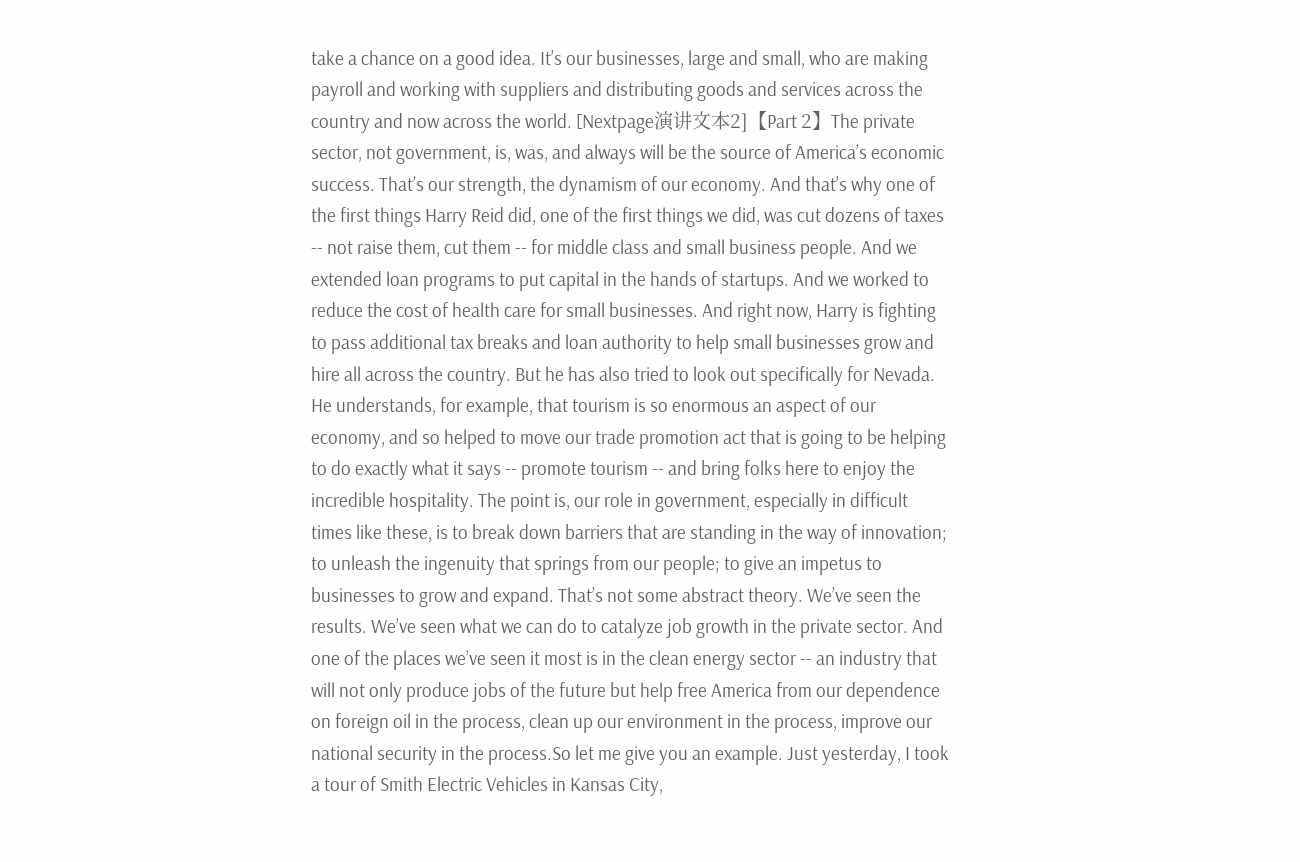take a chance on a good idea. It’s our businesses, large and small, who are making payroll and working with suppliers and distributing goods and services across the country and now across the world. [Nextpage演讲文本2]【Part 2】The private sector, not government, is, was, and always will be the source of America’s economic success. That’s our strength, the dynamism of our economy. And that’s why one of the first things Harry Reid did, one of the first things we did, was cut dozens of taxes -- not raise them, cut them -- for middle class and small business people. And we extended loan programs to put capital in the hands of startups. And we worked to reduce the cost of health care for small businesses. And right now, Harry is fighting to pass additional tax breaks and loan authority to help small businesses grow and hire all across the country. But he has also tried to look out specifically for Nevada. He understands, for example, that tourism is so enormous an aspect of our economy, and so helped to move our trade promotion act that is going to be helping to do exactly what it says -- promote tourism -- and bring folks here to enjoy the incredible hospitality. The point is, our role in government, especially in difficult times like these, is to break down barriers that are standing in the way of innovation; to unleash the ingenuity that springs from our people; to give an impetus to businesses to grow and expand. That’s not some abstract theory. We’ve seen the results. We’ve seen what we can do to catalyze job growth in the private sector. And one of the places we’ve seen it most is in the clean energy sector -- an industry that will not only produce jobs of the future but help free America from our dependence on foreign oil in the process, clean up our environment in the process, improve our national security in the process.So let me give you an example. Just yesterday, I took a tour of Smith Electric Vehicles in Kansas City,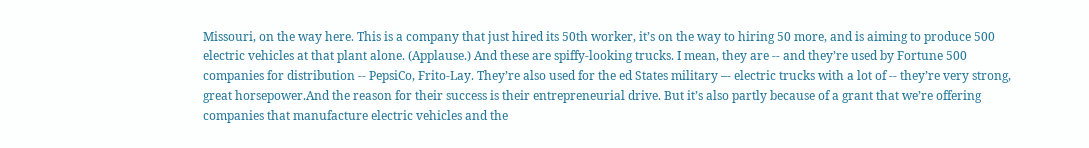Missouri, on the way here. This is a company that just hired its 50th worker, it’s on the way to hiring 50 more, and is aiming to produce 500 electric vehicles at that plant alone. (Applause.) And these are spiffy-looking trucks. I mean, they are -- and they’re used by Fortune 500 companies for distribution -- PepsiCo, Frito-Lay. They’re also used for the ed States military –- electric trucks with a lot of -- they’re very strong, great horsepower.And the reason for their success is their entrepreneurial drive. But it’s also partly because of a grant that we’re offering companies that manufacture electric vehicles and the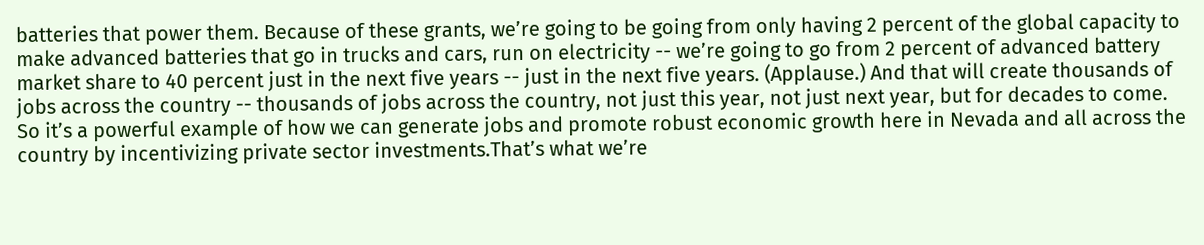batteries that power them. Because of these grants, we’re going to be going from only having 2 percent of the global capacity to make advanced batteries that go in trucks and cars, run on electricity -- we’re going to go from 2 percent of advanced battery market share to 40 percent just in the next five years -- just in the next five years. (Applause.) And that will create thousands of jobs across the country -- thousands of jobs across the country, not just this year, not just next year, but for decades to come. So it’s a powerful example of how we can generate jobs and promote robust economic growth here in Nevada and all across the country by incentivizing private sector investments.That’s what we’re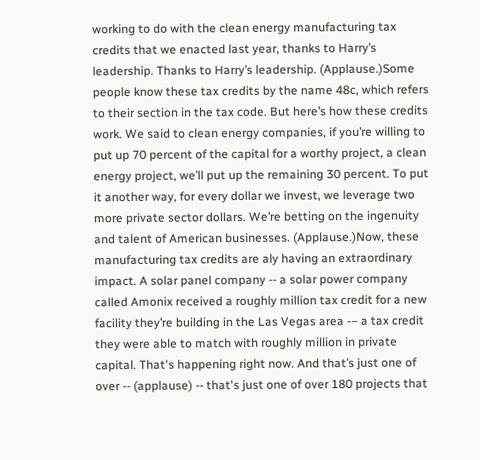working to do with the clean energy manufacturing tax credits that we enacted last year, thanks to Harry’s leadership. Thanks to Harry’s leadership. (Applause.)Some people know these tax credits by the name 48c, which refers to their section in the tax code. But here’s how these credits work. We said to clean energy companies, if you’re willing to put up 70 percent of the capital for a worthy project, a clean energy project, we’ll put up the remaining 30 percent. To put it another way, for every dollar we invest, we leverage two more private sector dollars. We’re betting on the ingenuity and talent of American businesses. (Applause.)Now, these manufacturing tax credits are aly having an extraordinary impact. A solar panel company -- a solar power company called Amonix received a roughly million tax credit for a new facility they’re building in the Las Vegas area -– a tax credit they were able to match with roughly million in private capital. That's happening right now. And that’s just one of over -- (applause) -- that's just one of over 180 projects that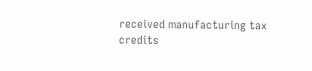received manufacturing tax credits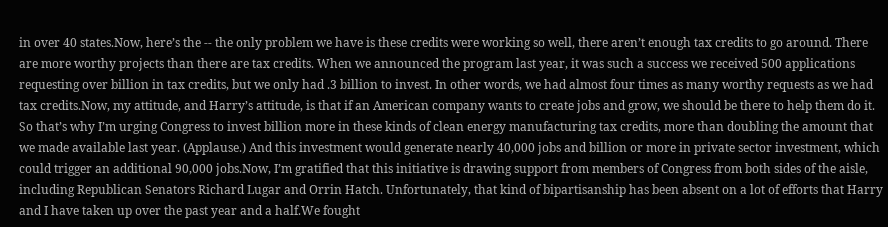in over 40 states.Now, here’s the -- the only problem we have is these credits were working so well, there aren’t enough tax credits to go around. There are more worthy projects than there are tax credits. When we announced the program last year, it was such a success we received 500 applications requesting over billion in tax credits, but we only had .3 billion to invest. In other words, we had almost four times as many worthy requests as we had tax credits.Now, my attitude, and Harry’s attitude, is that if an American company wants to create jobs and grow, we should be there to help them do it. So that’s why I’m urging Congress to invest billion more in these kinds of clean energy manufacturing tax credits, more than doubling the amount that we made available last year. (Applause.) And this investment would generate nearly 40,000 jobs and billion or more in private sector investment, which could trigger an additional 90,000 jobs.Now, I’m gratified that this initiative is drawing support from members of Congress from both sides of the aisle, including Republican Senators Richard Lugar and Orrin Hatch. Unfortunately, that kind of bipartisanship has been absent on a lot of efforts that Harry and I have taken up over the past year and a half.We fought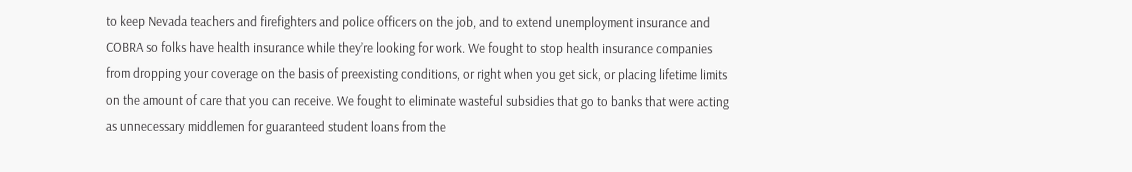to keep Nevada teachers and firefighters and police officers on the job, and to extend unemployment insurance and COBRA so folks have health insurance while they’re looking for work. We fought to stop health insurance companies from dropping your coverage on the basis of preexisting conditions, or right when you get sick, or placing lifetime limits on the amount of care that you can receive. We fought to eliminate wasteful subsidies that go to banks that were acting as unnecessary middlemen for guaranteed student loans from the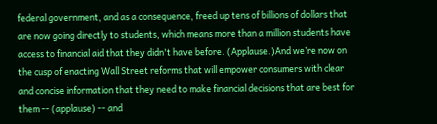federal government, and as a consequence, freed up tens of billions of dollars that are now going directly to students, which means more than a million students have access to financial aid that they didn't have before. (Applause.)And we’re now on the cusp of enacting Wall Street reforms that will empower consumers with clear and concise information that they need to make financial decisions that are best for them -- (applause) -- and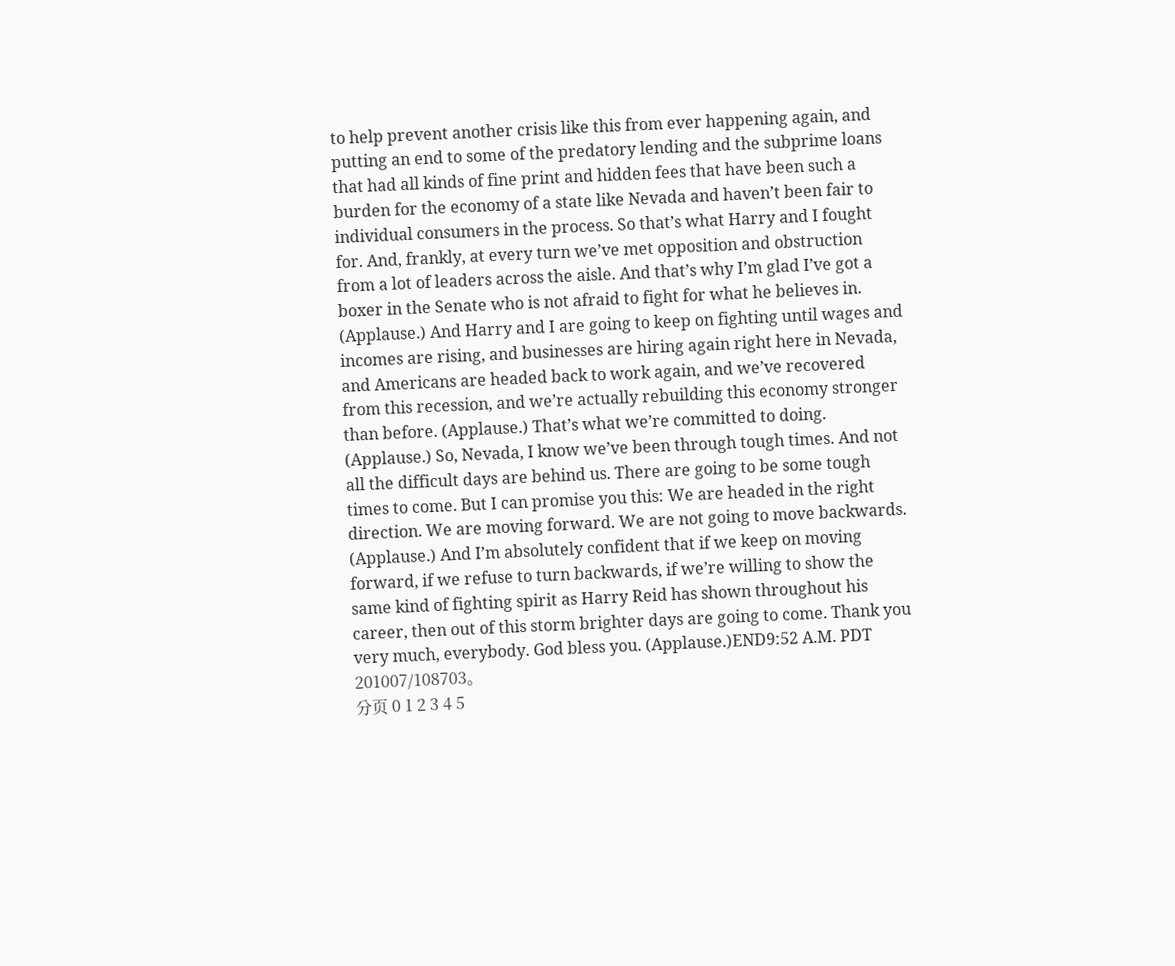to help prevent another crisis like this from ever happening again, and putting an end to some of the predatory lending and the subprime loans that had all kinds of fine print and hidden fees that have been such a burden for the economy of a state like Nevada and haven’t been fair to individual consumers in the process. So that’s what Harry and I fought for. And, frankly, at every turn we’ve met opposition and obstruction from a lot of leaders across the aisle. And that’s why I’m glad I’ve got a boxer in the Senate who is not afraid to fight for what he believes in. (Applause.) And Harry and I are going to keep on fighting until wages and incomes are rising, and businesses are hiring again right here in Nevada, and Americans are headed back to work again, and we’ve recovered from this recession, and we’re actually rebuilding this economy stronger than before. (Applause.) That’s what we’re committed to doing. (Applause.) So, Nevada, I know we’ve been through tough times. And not all the difficult days are behind us. There are going to be some tough times to come. But I can promise you this: We are headed in the right direction. We are moving forward. We are not going to move backwards. (Applause.) And I’m absolutely confident that if we keep on moving forward, if we refuse to turn backwards, if we’re willing to show the same kind of fighting spirit as Harry Reid has shown throughout his career, then out of this storm brighter days are going to come. Thank you very much, everybody. God bless you. (Applause.)END9:52 A.M. PDT 201007/108703。
分页 0 1 2 3 4 5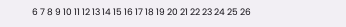6 7 8 9 10 11 12 13 14 15 16 17 18 19 20 21 22 23 24 25 26